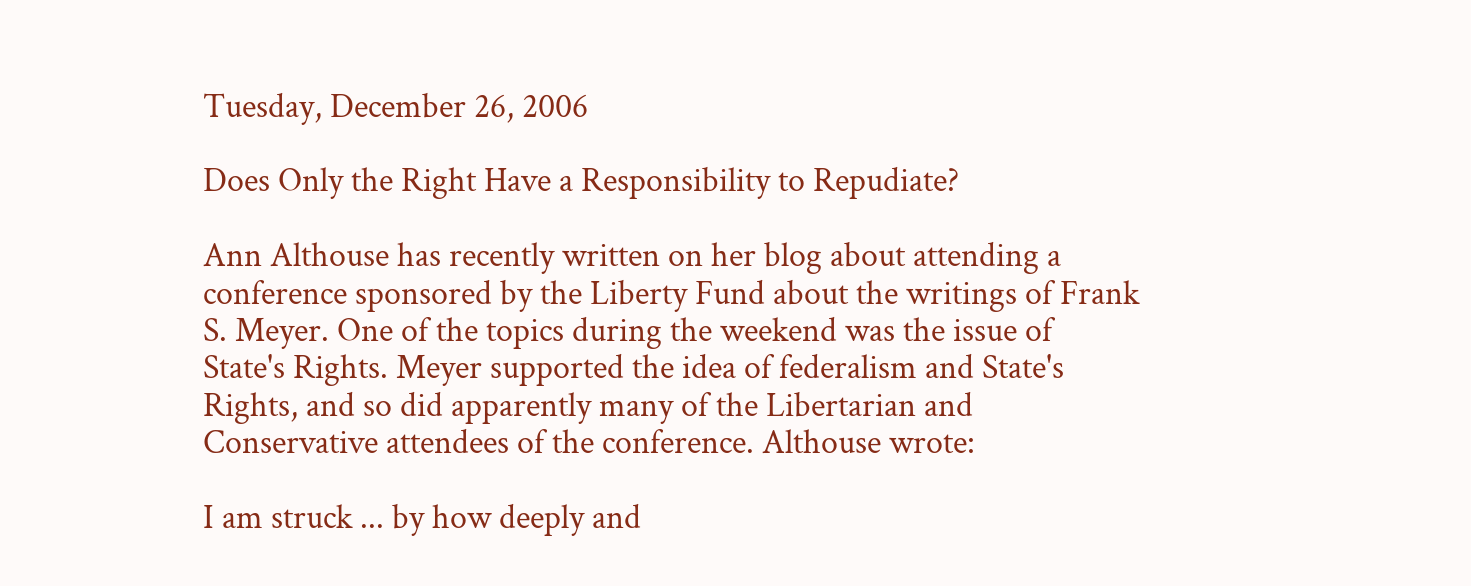Tuesday, December 26, 2006

Does Only the Right Have a Responsibility to Repudiate?

Ann Althouse has recently written on her blog about attending a conference sponsored by the Liberty Fund about the writings of Frank S. Meyer. One of the topics during the weekend was the issue of State's Rights. Meyer supported the idea of federalism and State's Rights, and so did apparently many of the Libertarian and Conservative attendees of the conference. Althouse wrote:

I am struck ... by how deeply and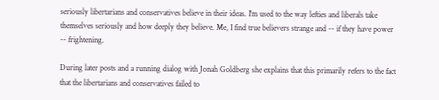seriously libertarians and conservatives believe in their ideas. I'm used to the way lefties and liberals take themselves seriously and how deeply they believe. Me, I find true believers strange and -- if they have power -- frightening.

During later posts and a running dialog with Jonah Goldberg she explains that this primarily refers to the fact that the libertarians and conservatives failed to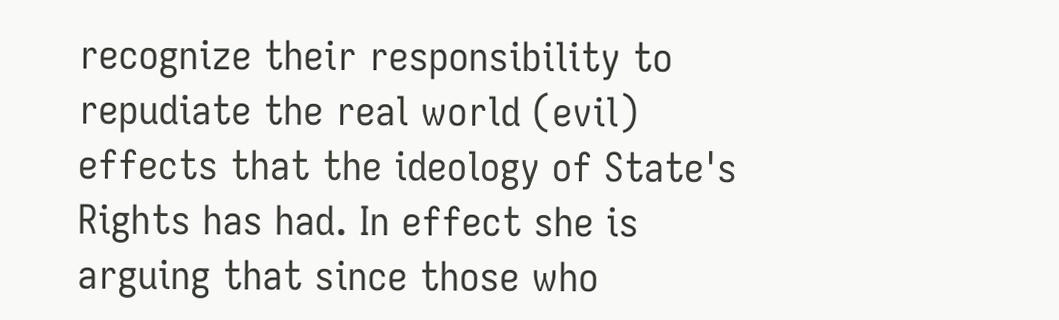recognize their responsibility to repudiate the real world (evil) effects that the ideology of State's Rights has had. In effect she is arguing that since those who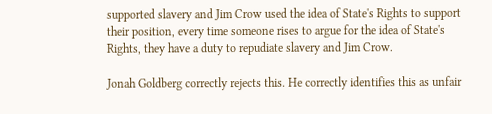supported slavery and Jim Crow used the idea of State's Rights to support their position, every time someone rises to argue for the idea of State's Rights, they have a duty to repudiate slavery and Jim Crow.

Jonah Goldberg correctly rejects this. He correctly identifies this as unfair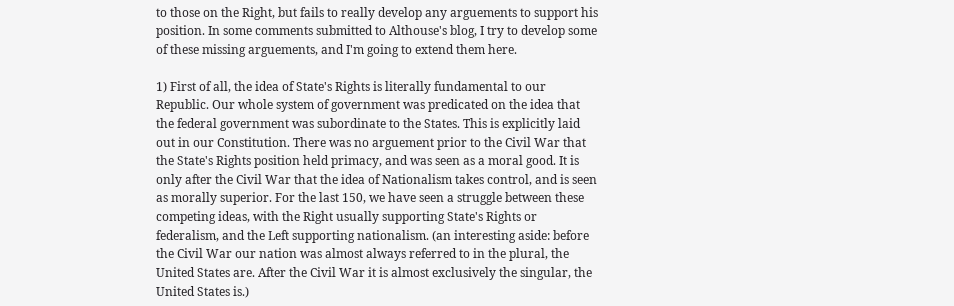to those on the Right, but fails to really develop any arguements to support his position. In some comments submitted to Althouse's blog, I try to develop some of these missing arguements, and I'm going to extend them here.

1) First of all, the idea of State's Rights is literally fundamental to our Republic. Our whole system of government was predicated on the idea that the federal government was subordinate to the States. This is explicitly laid out in our Constitution. There was no arguement prior to the Civil War that the State's Rights position held primacy, and was seen as a moral good. It is only after the Civil War that the idea of Nationalism takes control, and is seen as morally superior. For the last 150, we have seen a struggle between these competing ideas, with the Right usually supporting State's Rights or federalism, and the Left supporting nationalism. (an interesting aside: before the Civil War our nation was almost always referred to in the plural, the United States are. After the Civil War it is almost exclusively the singular, the United States is.)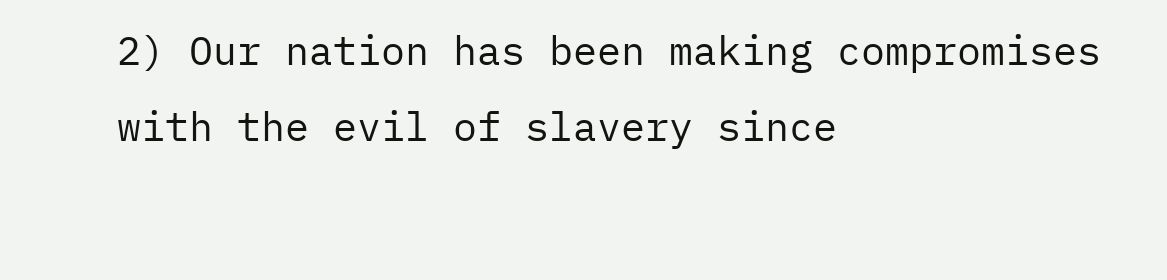2) Our nation has been making compromises with the evil of slavery since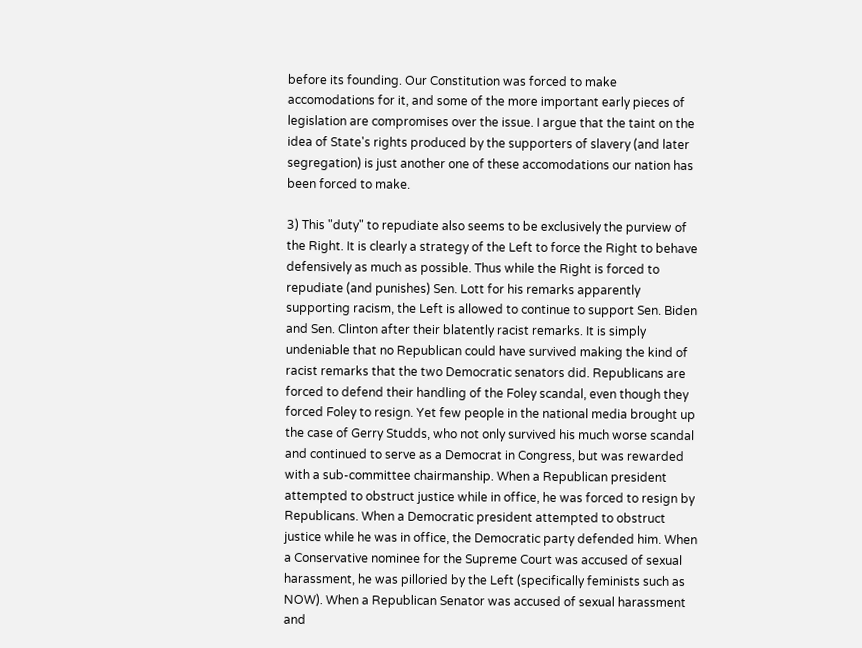before its founding. Our Constitution was forced to make accomodations for it, and some of the more important early pieces of legislation are compromises over the issue. I argue that the taint on the idea of State's rights produced by the supporters of slavery (and later segregation) is just another one of these accomodations our nation has been forced to make.

3) This "duty" to repudiate also seems to be exclusively the purview of the Right. It is clearly a strategy of the Left to force the Right to behave defensively as much as possible. Thus while the Right is forced to repudiate (and punishes) Sen. Lott for his remarks apparently supporting racism, the Left is allowed to continue to support Sen. Biden and Sen. Clinton after their blatently racist remarks. It is simply undeniable that no Republican could have survived making the kind of racist remarks that the two Democratic senators did. Republicans are forced to defend their handling of the Foley scandal, even though they forced Foley to resign. Yet few people in the national media brought up the case of Gerry Studds, who not only survived his much worse scandal and continued to serve as a Democrat in Congress, but was rewarded with a sub-committee chairmanship. When a Republican president attempted to obstruct justice while in office, he was forced to resign by Republicans. When a Democratic president attempted to obstruct justice while he was in office, the Democratic party defended him. When a Conservative nominee for the Supreme Court was accused of sexual harassment, he was pilloried by the Left (specifically feminists such as NOW). When a Republican Senator was accused of sexual harassment and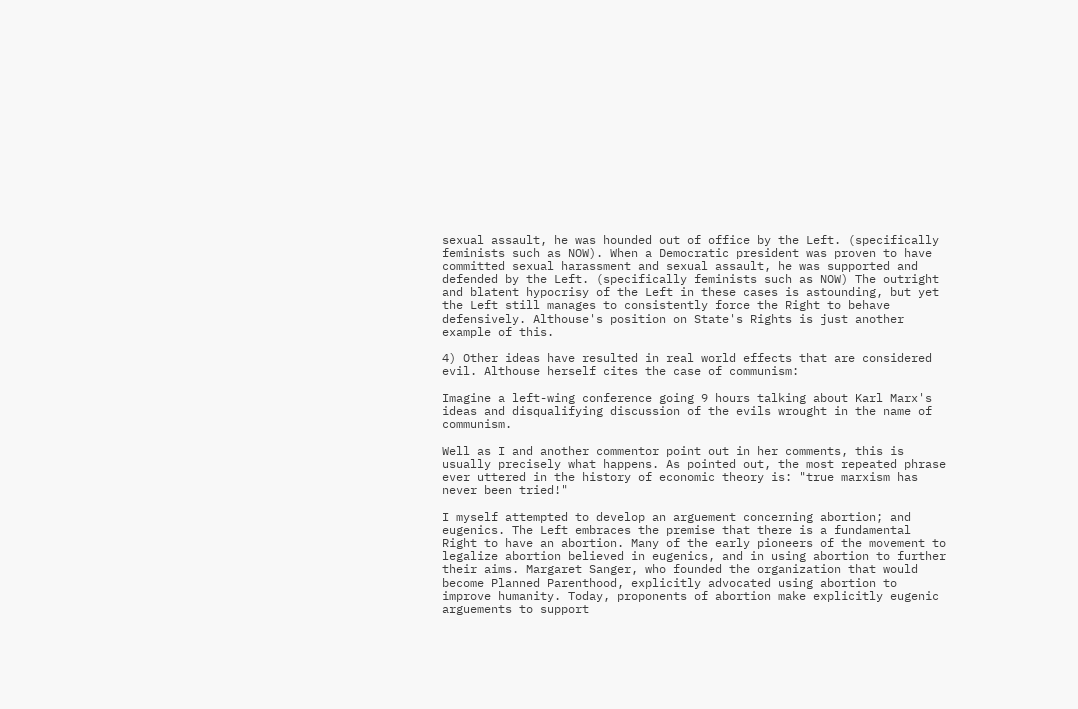sexual assault, he was hounded out of office by the Left. (specifically feminists such as NOW). When a Democratic president was proven to have committed sexual harassment and sexual assault, he was supported and defended by the Left. (specifically feminists such as NOW) The outright and blatent hypocrisy of the Left in these cases is astounding, but yet the Left still manages to consistently force the Right to behave defensively. Althouse's position on State's Rights is just another example of this.

4) Other ideas have resulted in real world effects that are considered evil. Althouse herself cites the case of communism:

Imagine a left-wing conference going 9 hours talking about Karl Marx's ideas and disqualifying discussion of the evils wrought in the name of communism.

Well as I and another commentor point out in her comments, this is usually precisely what happens. As pointed out, the most repeated phrase ever uttered in the history of economic theory is: "true marxism has never been tried!"

I myself attempted to develop an arguement concerning abortion; and eugenics. The Left embraces the premise that there is a fundamental Right to have an abortion. Many of the early pioneers of the movement to legalize abortion believed in eugenics, and in using abortion to further their aims. Margaret Sanger, who founded the organization that would become Planned Parenthood, explicitly advocated using abortion to improve humanity. Today, proponents of abortion make explicitly eugenic arguements to support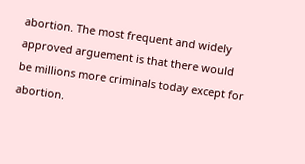abortion. The most frequent and widely approved arguement is that there would be millions more criminals today except for abortion.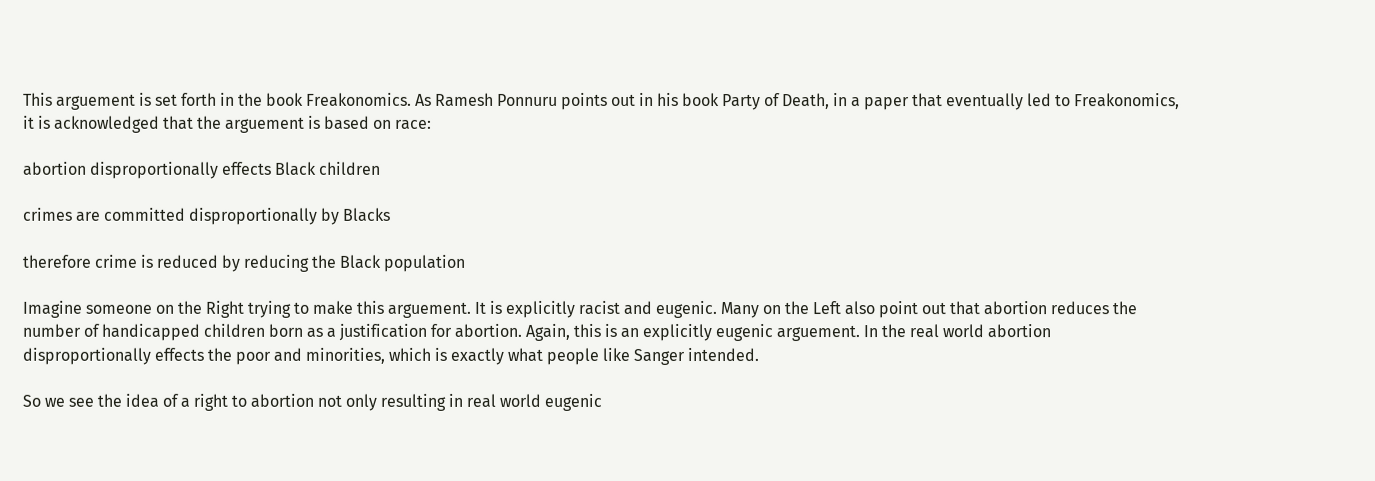This arguement is set forth in the book Freakonomics. As Ramesh Ponnuru points out in his book Party of Death, in a paper that eventually led to Freakonomics, it is acknowledged that the arguement is based on race:

abortion disproportionally effects Black children

crimes are committed disproportionally by Blacks

therefore crime is reduced by reducing the Black population

Imagine someone on the Right trying to make this arguement. It is explicitly racist and eugenic. Many on the Left also point out that abortion reduces the number of handicapped children born as a justification for abortion. Again, this is an explicitly eugenic arguement. In the real world abortion disproportionally effects the poor and minorities, which is exactly what people like Sanger intended.

So we see the idea of a right to abortion not only resulting in real world eugenic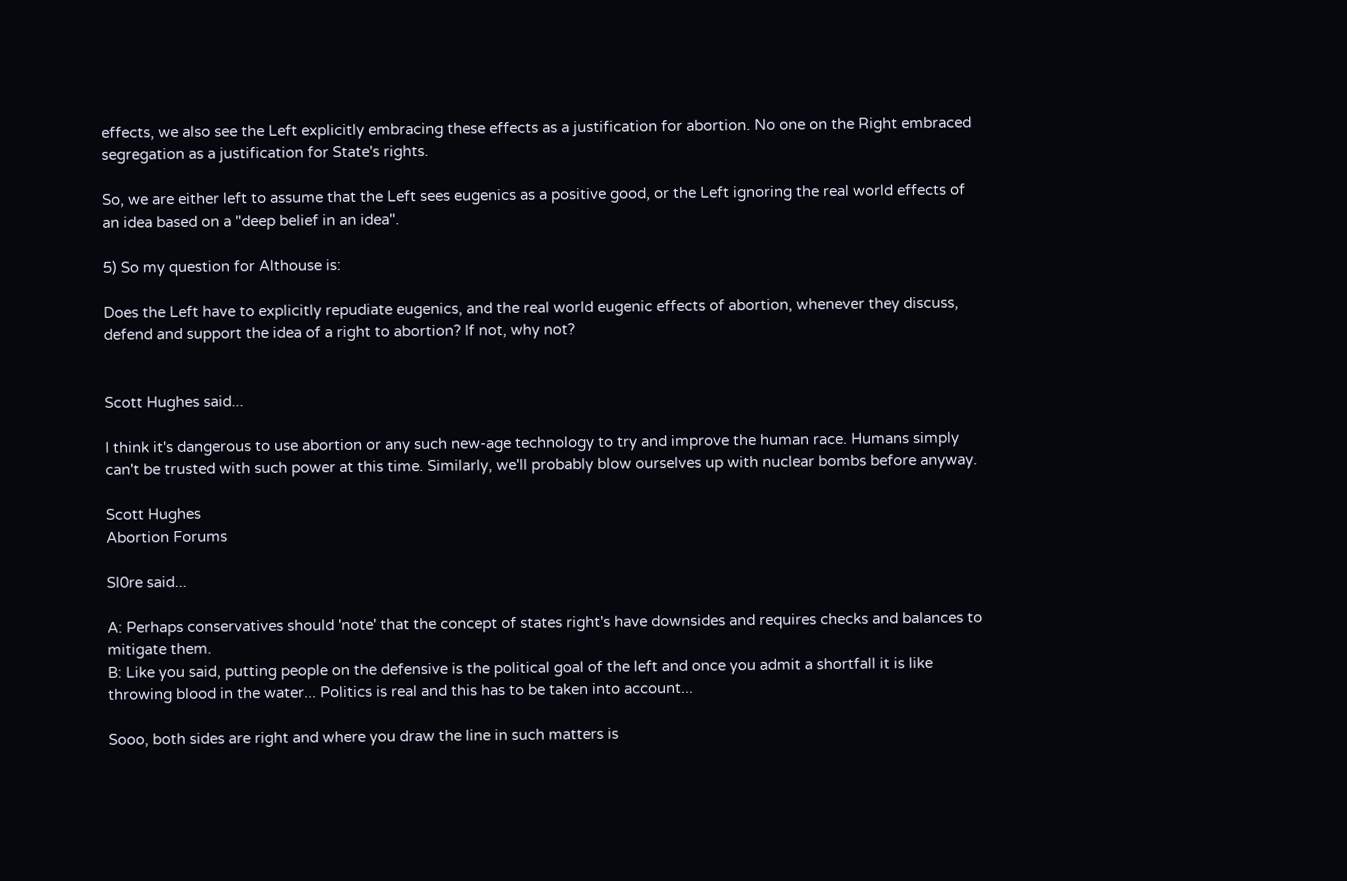effects, we also see the Left explicitly embracing these effects as a justification for abortion. No one on the Right embraced segregation as a justification for State's rights.

So, we are either left to assume that the Left sees eugenics as a positive good, or the Left ignoring the real world effects of an idea based on a "deep belief in an idea".

5) So my question for Althouse is:

Does the Left have to explicitly repudiate eugenics, and the real world eugenic effects of abortion, whenever they discuss, defend and support the idea of a right to abortion? If not, why not?


Scott Hughes said...

I think it's dangerous to use abortion or any such new-age technology to try and improve the human race. Humans simply can't be trusted with such power at this time. Similarly, we'll probably blow ourselves up with nuclear bombs before anyway.

Scott Hughes
Abortion Forums

Sl0re said...

A: Perhaps conservatives should 'note' that the concept of states right's have downsides and requires checks and balances to mitigate them.
B: Like you said, putting people on the defensive is the political goal of the left and once you admit a shortfall it is like throwing blood in the water... Politics is real and this has to be taken into account...

Sooo, both sides are right and where you draw the line in such matters is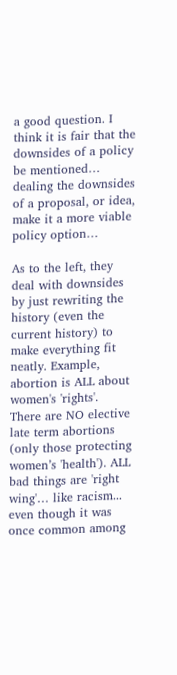a good question. I think it is fair that the downsides of a policy be mentioned… dealing the downsides of a proposal, or idea, make it a more viable policy option…

As to the left, they deal with downsides by just rewriting the history (even the current history) to make everything fit neatly. Example, abortion is ALL about women's 'rights'. There are NO elective late term abortions (only those protecting women’s 'health'). ALL bad things are 'right wing'… like racism... even though it was once common among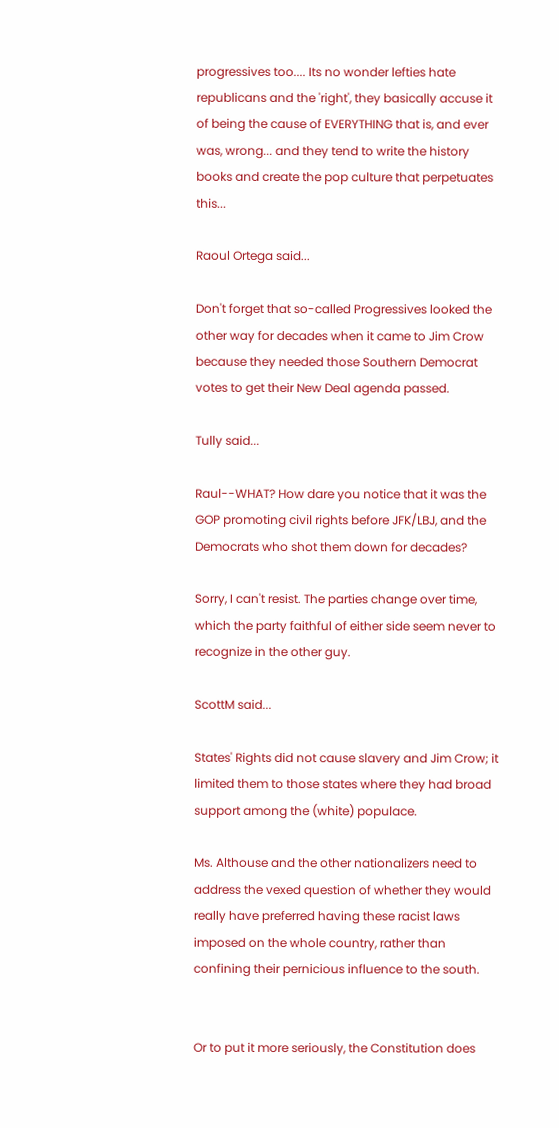progressives too.... Its no wonder lefties hate republicans and the 'right', they basically accuse it of being the cause of EVERYTHING that is, and ever was, wrong... and they tend to write the history books and create the pop culture that perpetuates this...

Raoul Ortega said...

Don't forget that so-called Progressives looked the other way for decades when it came to Jim Crow because they needed those Southern Democrat votes to get their New Deal agenda passed.

Tully said...

Raul--WHAT? How dare you notice that it was the GOP promoting civil rights before JFK/LBJ, and the Democrats who shot them down for decades?

Sorry, I can't resist. The parties change over time, which the party faithful of either side seem never to recognize in the other guy.

ScottM said...

States' Rights did not cause slavery and Jim Crow; it limited them to those states where they had broad support among the (white) populace.

Ms. Althouse and the other nationalizers need to address the vexed question of whether they would really have preferred having these racist laws imposed on the whole country, rather than confining their pernicious influence to the south.


Or to put it more seriously, the Constitution does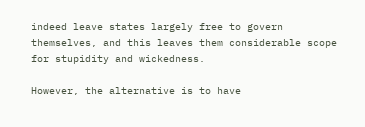indeed leave states largely free to govern themselves, and this leaves them considerable scope for stupidity and wickedness.

However, the alternative is to have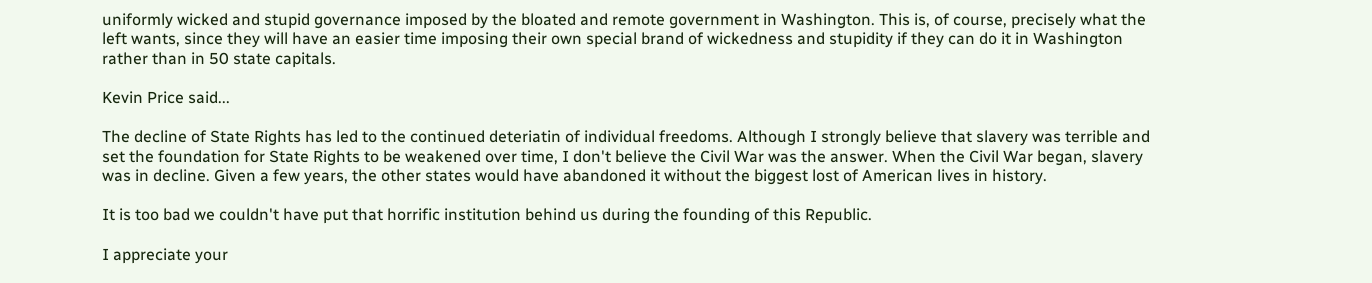uniformly wicked and stupid governance imposed by the bloated and remote government in Washington. This is, of course, precisely what the left wants, since they will have an easier time imposing their own special brand of wickedness and stupidity if they can do it in Washington rather than in 50 state capitals.

Kevin Price said...

The decline of State Rights has led to the continued deteriatin of individual freedoms. Although I strongly believe that slavery was terrible and set the foundation for State Rights to be weakened over time, I don't believe the Civil War was the answer. When the Civil War began, slavery was in decline. Given a few years, the other states would have abandoned it without the biggest lost of American lives in history.

It is too bad we couldn't have put that horrific institution behind us during the founding of this Republic.

I appreciate your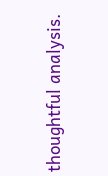thoughtful analysis.